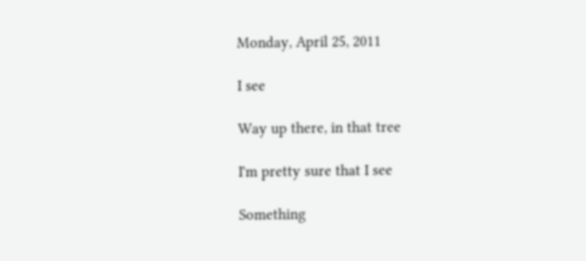Monday, April 25, 2011

I see

Way up there, in that tree

I'm pretty sure that I see

Something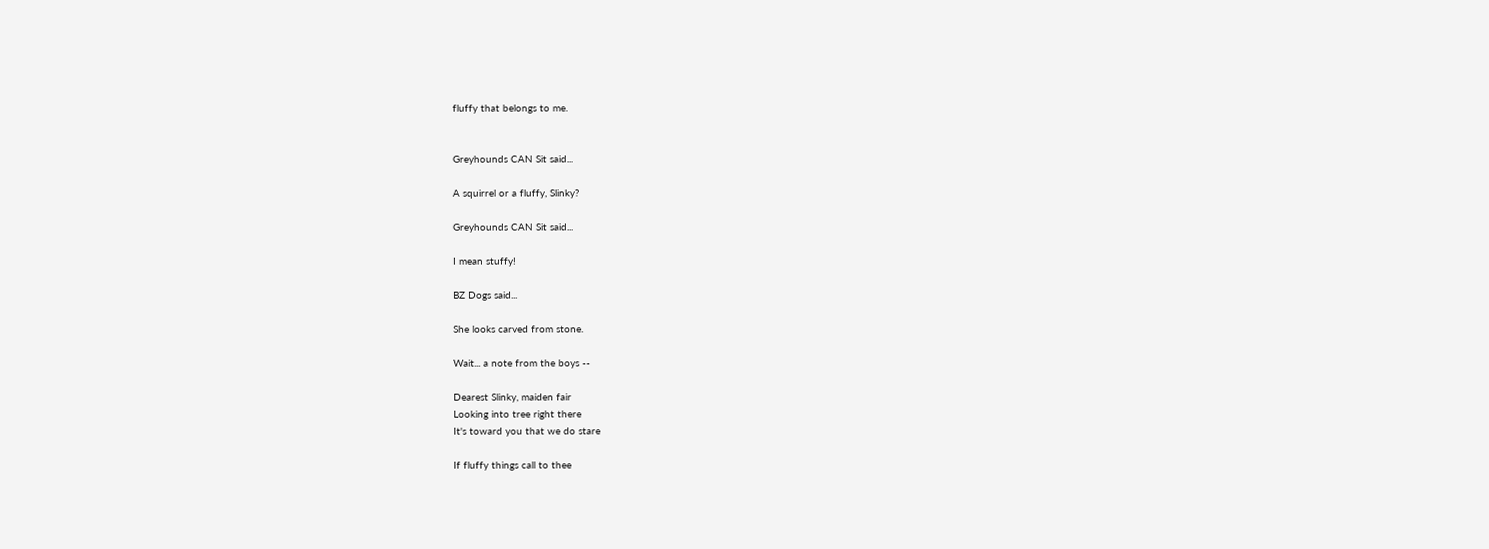fluffy that belongs to me.


Greyhounds CAN Sit said...

A squirrel or a fluffy, Slinky?

Greyhounds CAN Sit said...

I mean stuffy!

BZ Dogs said...

She looks carved from stone.

Wait... a note from the boys --

Dearest Slinky, maiden fair
Looking into tree right there
It's toward you that we do stare

If fluffy things call to thee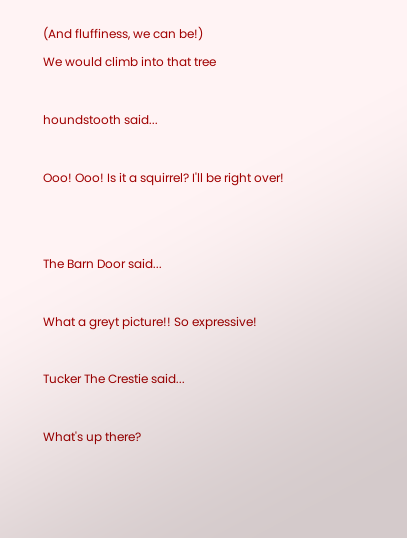(And fluffiness, we can be!)
We would climb into that tree

houndstooth said...

Ooo! Ooo! Is it a squirrel? I'll be right over!


The Barn Door said...

What a greyt picture!! So expressive!

Tucker The Crestie said...

What's up there?